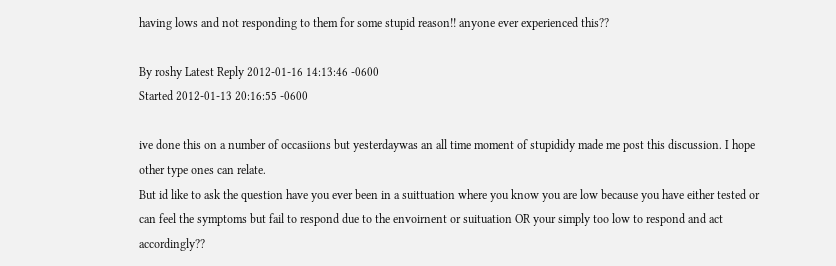having lows and not responding to them for some stupid reason!! anyone ever experienced this??

By roshy Latest Reply 2012-01-16 14:13:46 -0600
Started 2012-01-13 20:16:55 -0600

ive done this on a number of occasiions but yesterdaywas an all time moment of stupididy made me post this discussion. I hope other type ones can relate.
But id like to ask the question have you ever been in a suittuation where you know you are low because you have either tested or can feel the symptoms but fail to respond due to the envoirnent or suituation OR your simply too low to respond and act accordingly??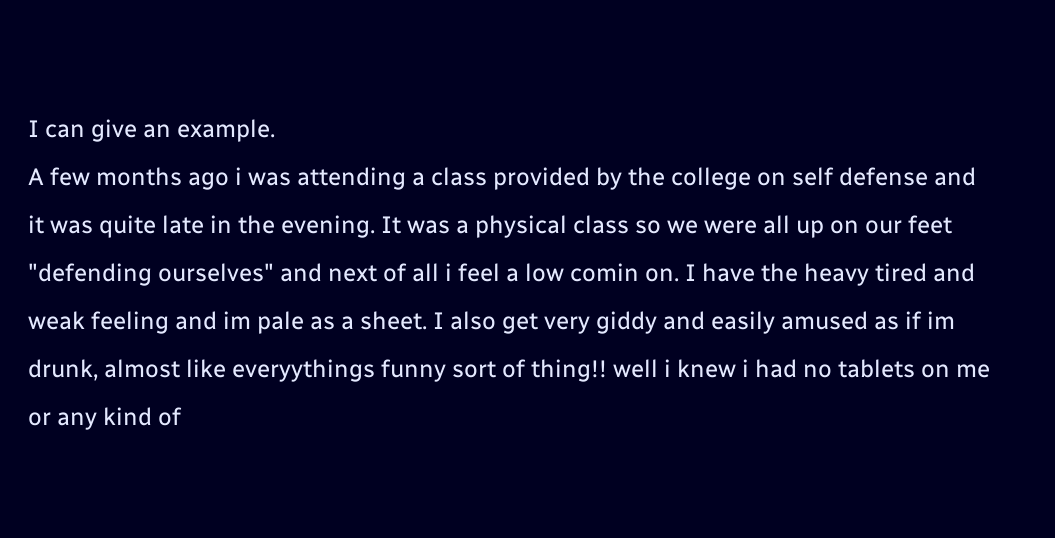I can give an example.
A few months ago i was attending a class provided by the college on self defense and it was quite late in the evening. It was a physical class so we were all up on our feet "defending ourselves" and next of all i feel a low comin on. I have the heavy tired and weak feeling and im pale as a sheet. I also get very giddy and easily amused as if im drunk, almost like everyythings funny sort of thing!! well i knew i had no tablets on me or any kind of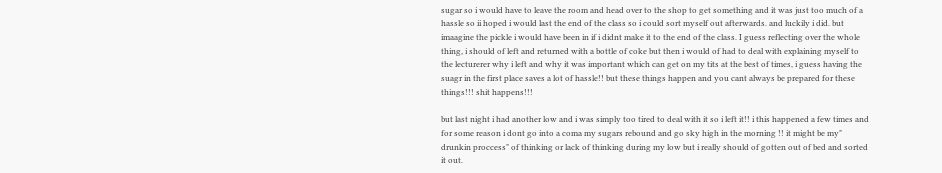sugar so i would have to leave the room and head over to the shop to get something and it was just too much of a hassle so ii hoped i would last the end of the class so i could sort myself out afterwards. and luckily i did. but imaagine the pickle i would have been in if i didnt make it to the end of the class. I guess reflecting over the whole thing, i should of left and returned with a bottle of coke but then i would of had to deal with explaining myself to the lecturerer why i left and why it was important which can get on my tits at the best of times, i guess having the suagr in the first place saves a lot of hassle!! but these things happen and you cant always be prepared for these things!!! shit happens!!!

but last night i had another low and i was simply too tired to deal with it so i left it!! i this happened a few times and for some reason i dont go into a coma my sugars rebound and go sky high in the morning !! it might be my" drunkin proccess" of thinking or lack of thinking during my low but i really should of gotten out of bed and sorted it out.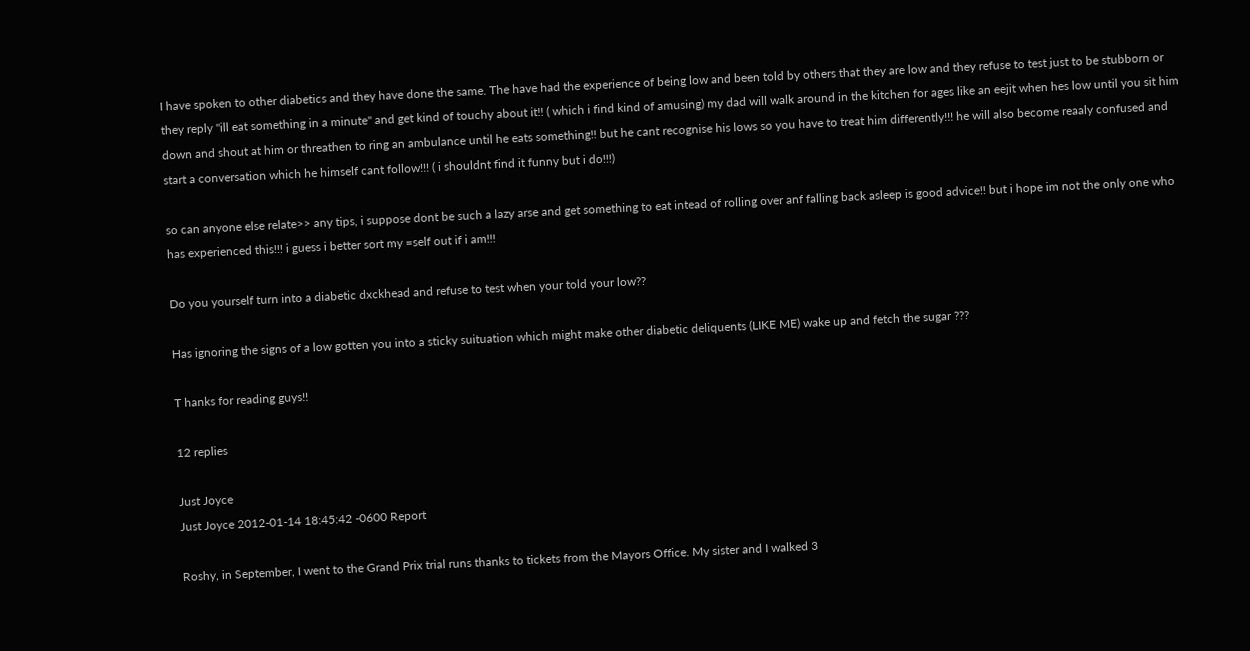I have spoken to other diabetics and they have done the same. The have had the experience of being low and been told by others that they are low and they refuse to test just to be stubborn or they reply "ill eat something in a minute" and get kind of touchy about it!! ( which i find kind of amusing) my dad will walk around in the kitchen for ages like an eejit when hes low until you sit him down and shout at him or threathen to ring an ambulance until he eats something!! but he cant recognise his lows so you have to treat him differently!!! he will also become reaaly confused and start a conversation which he himself cant follow!!! ( i shouldnt find it funny but i do!!!)

so can anyone else relate>> any tips, i suppose dont be such a lazy arse and get something to eat intead of rolling over anf falling back asleep is good advice!! but i hope im not the only one who has experienced this!!! i guess i better sort my =self out if i am!!!

Do you yourself turn into a diabetic dxckhead and refuse to test when your told your low??

Has ignoring the signs of a low gotten you into a sticky suituation which might make other diabetic deliquents (LIKE ME) wake up and fetch the sugar ???

T hanks for reading guys!!

12 replies

Just Joyce
Just Joyce 2012-01-14 18:45:42 -0600 Report

Roshy, in September, I went to the Grand Prix trial runs thanks to tickets from the Mayors Office. My sister and I walked 3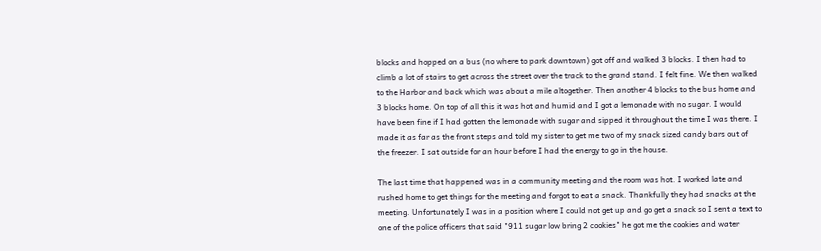blocks and hopped on a bus (no where to park downtown) got off and walked 3 blocks. I then had to climb a lot of stairs to get across the street over the track to the grand stand. I felt fine. We then walked to the Harbor and back which was about a mile altogether. Then another 4 blocks to the bus home and 3 blocks home. On top of all this it was hot and humid and I got a lemonade with no sugar. I would have been fine if I had gotten the lemonade with sugar and sipped it throughout the time I was there. I made it as far as the front steps and told my sister to get me two of my snack sized candy bars out of the freezer. I sat outside for an hour before I had the energy to go in the house.

The last time that happened was in a community meeting and the room was hot. I worked late and rushed home to get things for the meeting and forgot to eat a snack. Thankfully they had snacks at the meeting. Unfortunately I was in a position where I could not get up and go get a snack so I sent a text to one of the police officers that said "911 sugar low bring 2 cookies" he got me the cookies and water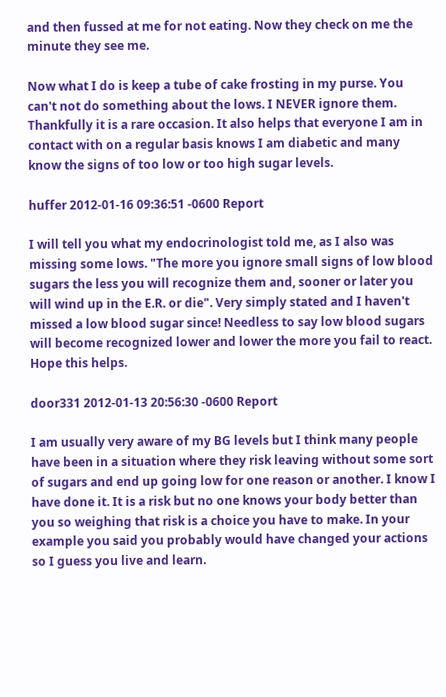and then fussed at me for not eating. Now they check on me the minute they see me.

Now what I do is keep a tube of cake frosting in my purse. You can't not do something about the lows. I NEVER ignore them. Thankfully it is a rare occasion. It also helps that everyone I am in contact with on a regular basis knows I am diabetic and many know the signs of too low or too high sugar levels.

huffer 2012-01-16 09:36:51 -0600 Report

I will tell you what my endocrinologist told me, as I also was missing some lows. "The more you ignore small signs of low blood sugars the less you will recognize them and, sooner or later you will wind up in the E.R. or die". Very simply stated and I haven't missed a low blood sugar since! Needless to say low blood sugars will become recognized lower and lower the more you fail to react.
Hope this helps.

door331 2012-01-13 20:56:30 -0600 Report

I am usually very aware of my BG levels but I think many people have been in a situation where they risk leaving without some sort of sugars and end up going low for one reason or another. I know I have done it. It is a risk but no one knows your body better than you so weighing that risk is a choice you have to make. In your example you said you probably would have changed your actions so I guess you live and learn.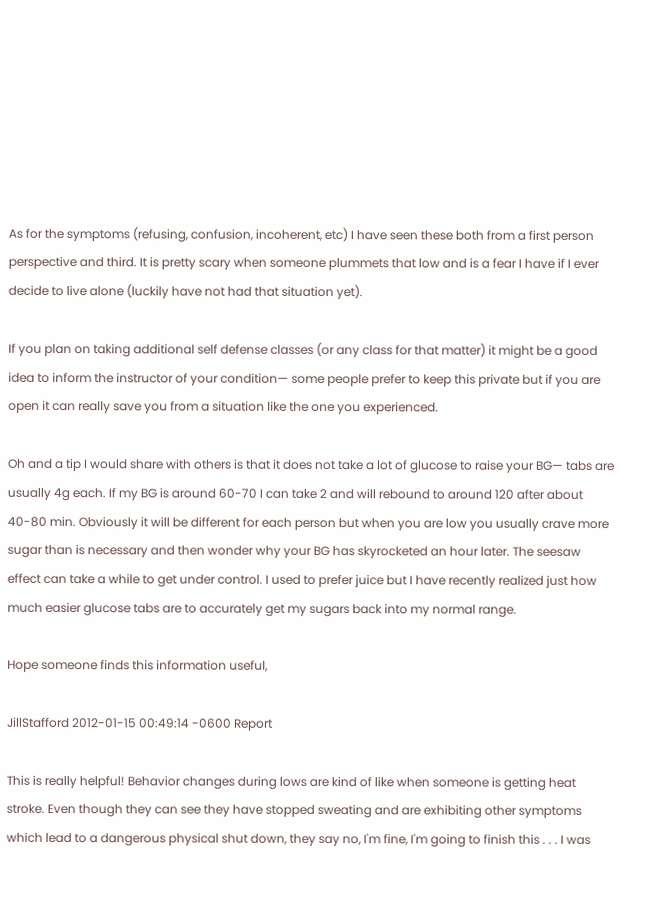As for the symptoms (refusing, confusion, incoherent, etc) I have seen these both from a first person perspective and third. It is pretty scary when someone plummets that low and is a fear I have if I ever decide to live alone (luckily have not had that situation yet).

If you plan on taking additional self defense classes (or any class for that matter) it might be a good idea to inform the instructor of your condition— some people prefer to keep this private but if you are open it can really save you from a situation like the one you experienced.

Oh and a tip I would share with others is that it does not take a lot of glucose to raise your BG— tabs are usually 4g each. If my BG is around 60-70 I can take 2 and will rebound to around 120 after about 40-80 min. Obviously it will be different for each person but when you are low you usually crave more sugar than is necessary and then wonder why your BG has skyrocketed an hour later. The seesaw effect can take a while to get under control. I used to prefer juice but I have recently realized just how much easier glucose tabs are to accurately get my sugars back into my normal range.

Hope someone finds this information useful,

JillStafford 2012-01-15 00:49:14 -0600 Report

This is really helpful! Behavior changes during lows are kind of like when someone is getting heat stroke. Even though they can see they have stopped sweating and are exhibiting other symptoms which lead to a dangerous physical shut down, they say no, I'm fine, I'm going to finish this . . . I was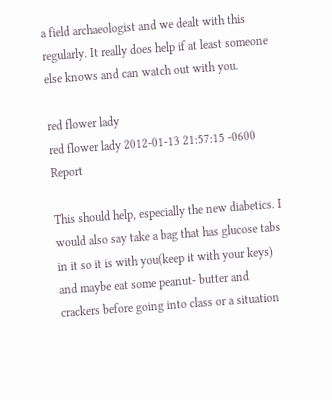a field archaeologist and we dealt with this regularly. It really does help if at least someone else knows and can watch out with you.

red flower lady
red flower lady 2012-01-13 21:57:15 -0600 Report

This should help, especially the new diabetics. I would also say take a bag that has glucose tabs in it so it is with you(keep it with your keys) and maybe eat some peanut- butter and crackers before going into class or a situation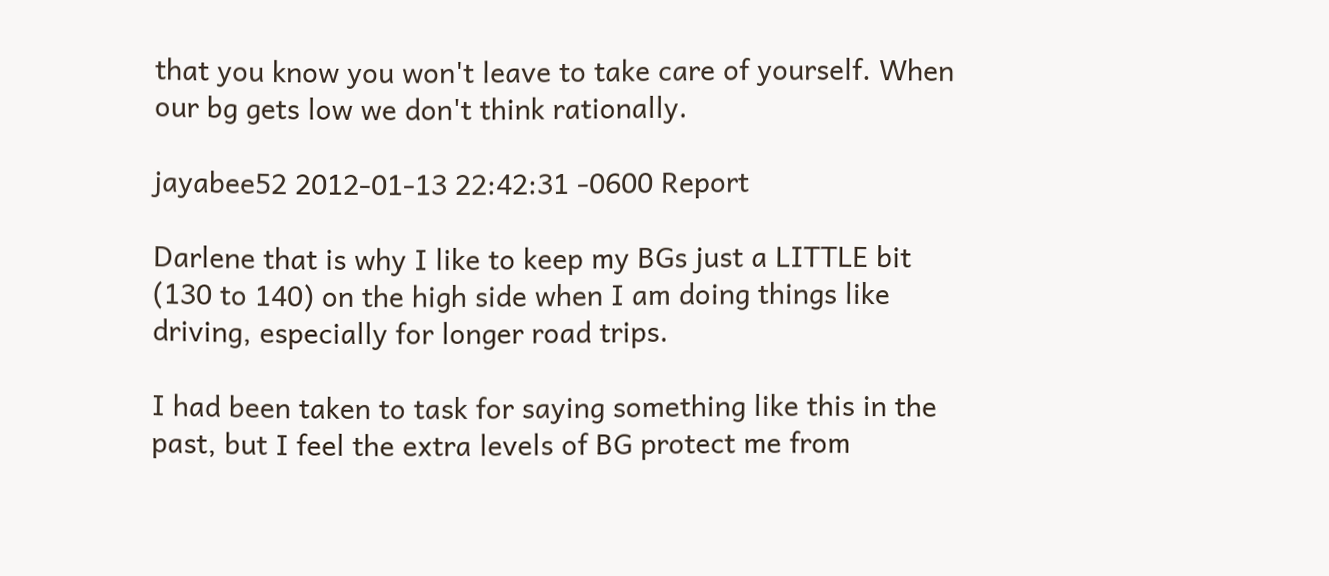that you know you won't leave to take care of yourself. When our bg gets low we don't think rationally.

jayabee52 2012-01-13 22:42:31 -0600 Report

Darlene that is why I like to keep my BGs just a LITTLE bit (130 to 140) on the high side when I am doing things like driving, especially for longer road trips.

I had been taken to task for saying something like this in the past, but I feel the extra levels of BG protect me from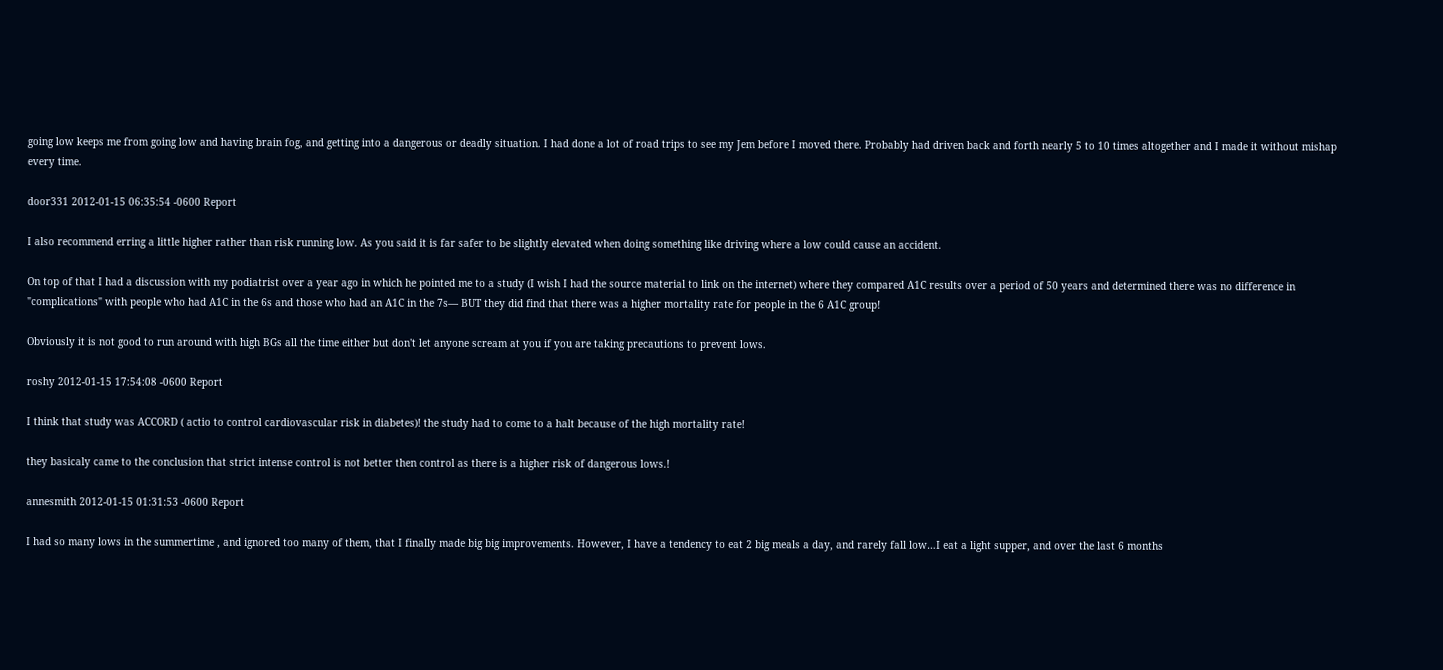going low keeps me from going low and having brain fog, and getting into a dangerous or deadly situation. I had done a lot of road trips to see my Jem before I moved there. Probably had driven back and forth nearly 5 to 10 times altogether and I made it without mishap every time.

door331 2012-01-15 06:35:54 -0600 Report

I also recommend erring a little higher rather than risk running low. As you said it is far safer to be slightly elevated when doing something like driving where a low could cause an accident.

On top of that I had a discussion with my podiatrist over a year ago in which he pointed me to a study (I wish I had the source material to link on the internet) where they compared A1C results over a period of 50 years and determined there was no difference in "complications" with people who had A1C in the 6s and those who had an A1C in the 7s— BUT they did find that there was a higher mortality rate for people in the 6 A1C group!

Obviously it is not good to run around with high BGs all the time either but don't let anyone scream at you if you are taking precautions to prevent lows.

roshy 2012-01-15 17:54:08 -0600 Report

I think that study was ACCORD ( actio to control cardiovascular risk in diabetes)! the study had to come to a halt because of the high mortality rate!

they basicaly came to the conclusion that strict intense control is not better then control as there is a higher risk of dangerous lows.!

annesmith 2012-01-15 01:31:53 -0600 Report

I had so many lows in the summertime , and ignored too many of them, that I finally made big big improvements. However, I have a tendency to eat 2 big meals a day, and rarely fall low…I eat a light supper, and over the last 6 months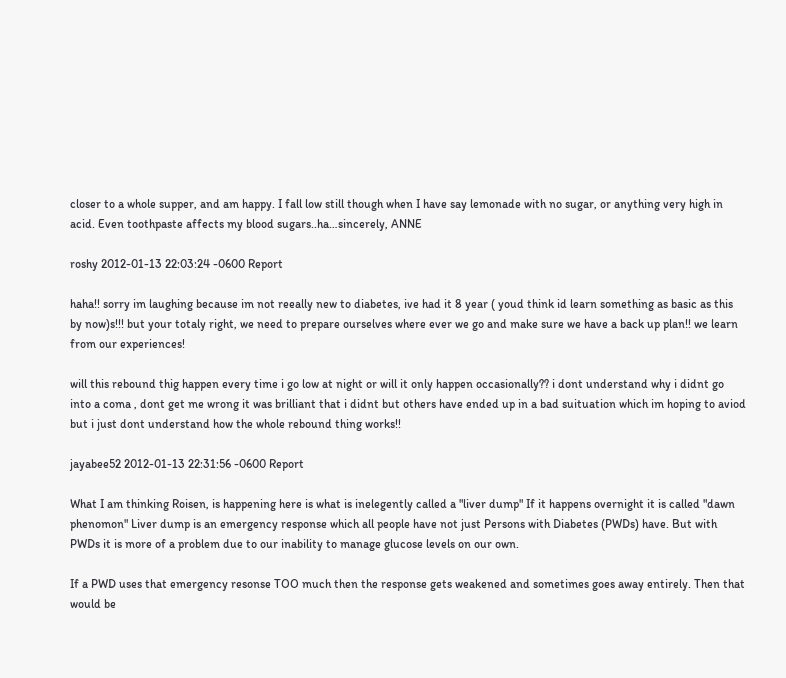closer to a whole supper, and am happy. I fall low still though when I have say lemonade with no sugar, or anything very high in acid. Even toothpaste affects my blood sugars..ha…sincerely, ANNE

roshy 2012-01-13 22:03:24 -0600 Report

haha!! sorry im laughing because im not reeally new to diabetes, ive had it 8 year ( youd think id learn something as basic as this by now)s!!! but your totaly right, we need to prepare ourselves where ever we go and make sure we have a back up plan!! we learn from our experiences!

will this rebound thig happen every time i go low at night or will it only happen occasionally?? i dont understand why i didnt go into a coma , dont get me wrong it was brilliant that i didnt but others have ended up in a bad suituation which im hoping to aviod but i just dont understand how the whole rebound thing works!!

jayabee52 2012-01-13 22:31:56 -0600 Report

What I am thinking Roisen, is happening here is what is inelegently called a "liver dump" If it happens overnight it is called "dawn phenomon" Liver dump is an emergency response which all people have not just Persons with Diabetes (PWDs) have. But with PWDs it is more of a problem due to our inability to manage glucose levels on our own.

If a PWD uses that emergency resonse TOO much then the response gets weakened and sometimes goes away entirely. Then that would be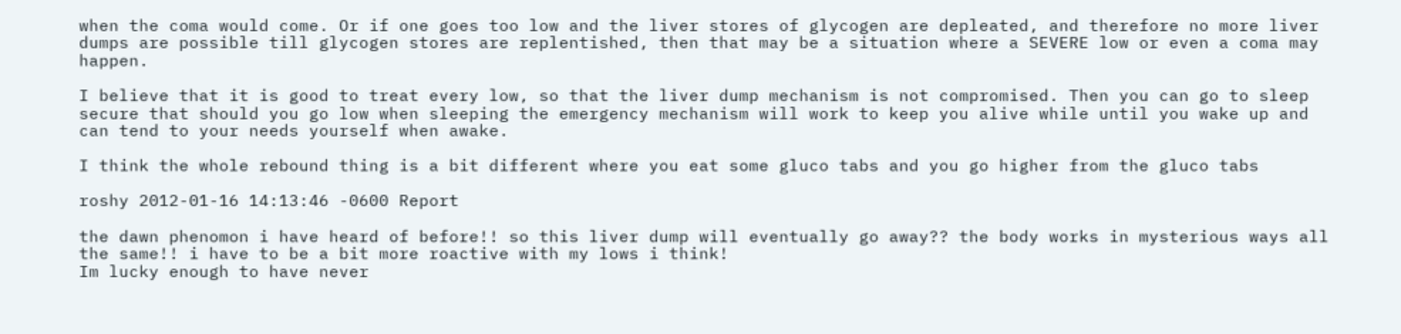when the coma would come. Or if one goes too low and the liver stores of glycogen are depleated, and therefore no more liver dumps are possible till glycogen stores are replentished, then that may be a situation where a SEVERE low or even a coma may happen.

I believe that it is good to treat every low, so that the liver dump mechanism is not compromised. Then you can go to sleep secure that should you go low when sleeping the emergency mechanism will work to keep you alive while until you wake up and can tend to your needs yourself when awake.

I think the whole rebound thing is a bit different where you eat some gluco tabs and you go higher from the gluco tabs

roshy 2012-01-16 14:13:46 -0600 Report

the dawn phenomon i have heard of before!! so this liver dump will eventually go away?? the body works in mysterious ways all the same!! i have to be a bit more roactive with my lows i think!
Im lucky enough to have never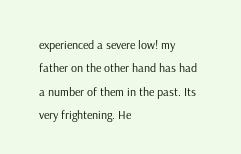experienced a severe low! my father on the other hand has had a number of them in the past. Its very frightening. He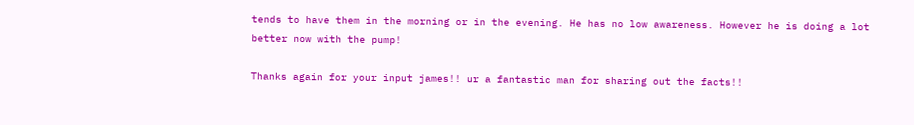tends to have them in the morning or in the evening. He has no low awareness. However he is doing a lot better now with the pump!

Thanks again for your input james!! ur a fantastic man for sharing out the facts!!